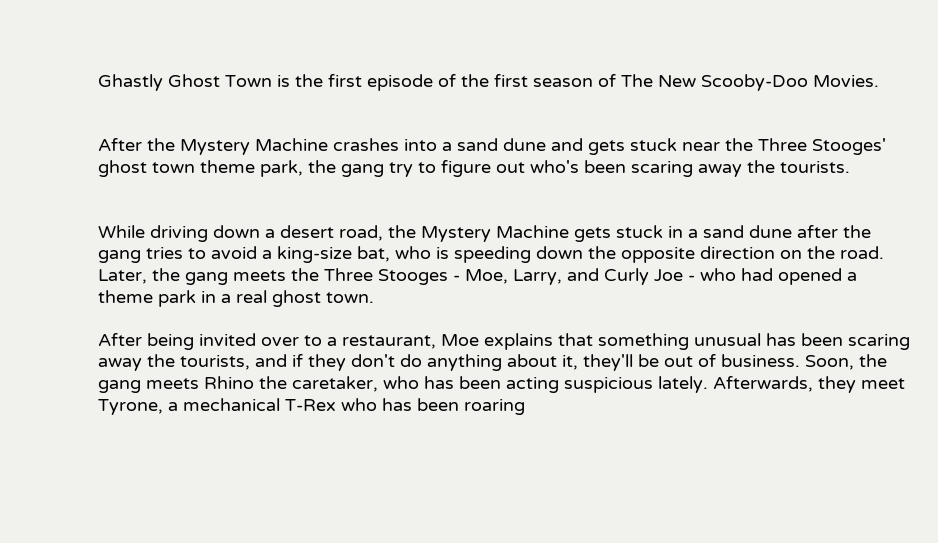Ghastly Ghost Town is the first episode of the first season of The New Scooby-Doo Movies.


After the Mystery Machine crashes into a sand dune and gets stuck near the Three Stooges' ghost town theme park, the gang try to figure out who's been scaring away the tourists.


While driving down a desert road, the Mystery Machine gets stuck in a sand dune after the gang tries to avoid a king-size bat, who is speeding down the opposite direction on the road. Later, the gang meets the Three Stooges - Moe, Larry, and Curly Joe - who had opened a theme park in a real ghost town.

After being invited over to a restaurant, Moe explains that something unusual has been scaring away the tourists, and if they don't do anything about it, they'll be out of business. Soon, the gang meets Rhino the caretaker, who has been acting suspicious lately. Afterwards, they meet Tyrone, a mechanical T-Rex who has been roaring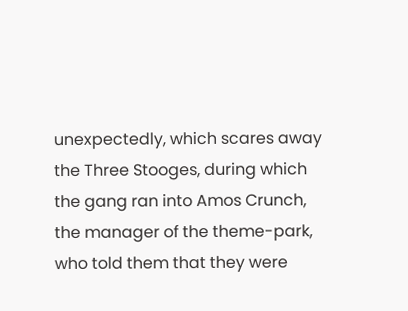unexpectedly, which scares away the Three Stooges, during which the gang ran into Amos Crunch, the manager of the theme-park, who told them that they were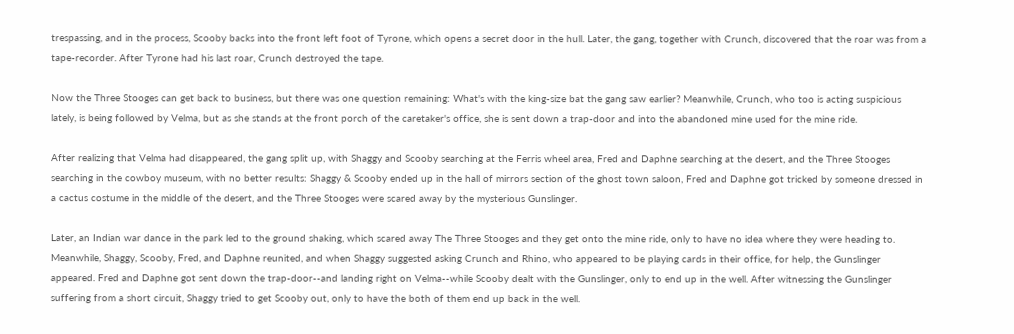trespassing, and in the process, Scooby backs into the front left foot of Tyrone, which opens a secret door in the hull. Later, the gang, together with Crunch, discovered that the roar was from a tape-recorder. After Tyrone had his last roar, Crunch destroyed the tape.

Now the Three Stooges can get back to business, but there was one question remaining: What's with the king-size bat the gang saw earlier? Meanwhile, Crunch, who too is acting suspicious lately, is being followed by Velma, but as she stands at the front porch of the caretaker's office, she is sent down a trap-door and into the abandoned mine used for the mine ride.

After realizing that Velma had disappeared, the gang split up, with Shaggy and Scooby searching at the Ferris wheel area, Fred and Daphne searching at the desert, and the Three Stooges searching in the cowboy museum, with no better results: Shaggy & Scooby ended up in the hall of mirrors section of the ghost town saloon, Fred and Daphne got tricked by someone dressed in a cactus costume in the middle of the desert, and the Three Stooges were scared away by the mysterious Gunslinger.

Later, an Indian war dance in the park led to the ground shaking, which scared away The Three Stooges and they get onto the mine ride, only to have no idea where they were heading to. Meanwhile, Shaggy, Scooby, Fred, and Daphne reunited, and when Shaggy suggested asking Crunch and Rhino, who appeared to be playing cards in their office, for help, the Gunslinger appeared. Fred and Daphne got sent down the trap-door--and landing right on Velma--while Scooby dealt with the Gunslinger, only to end up in the well. After witnessing the Gunslinger suffering from a short circuit, Shaggy tried to get Scooby out, only to have the both of them end up back in the well.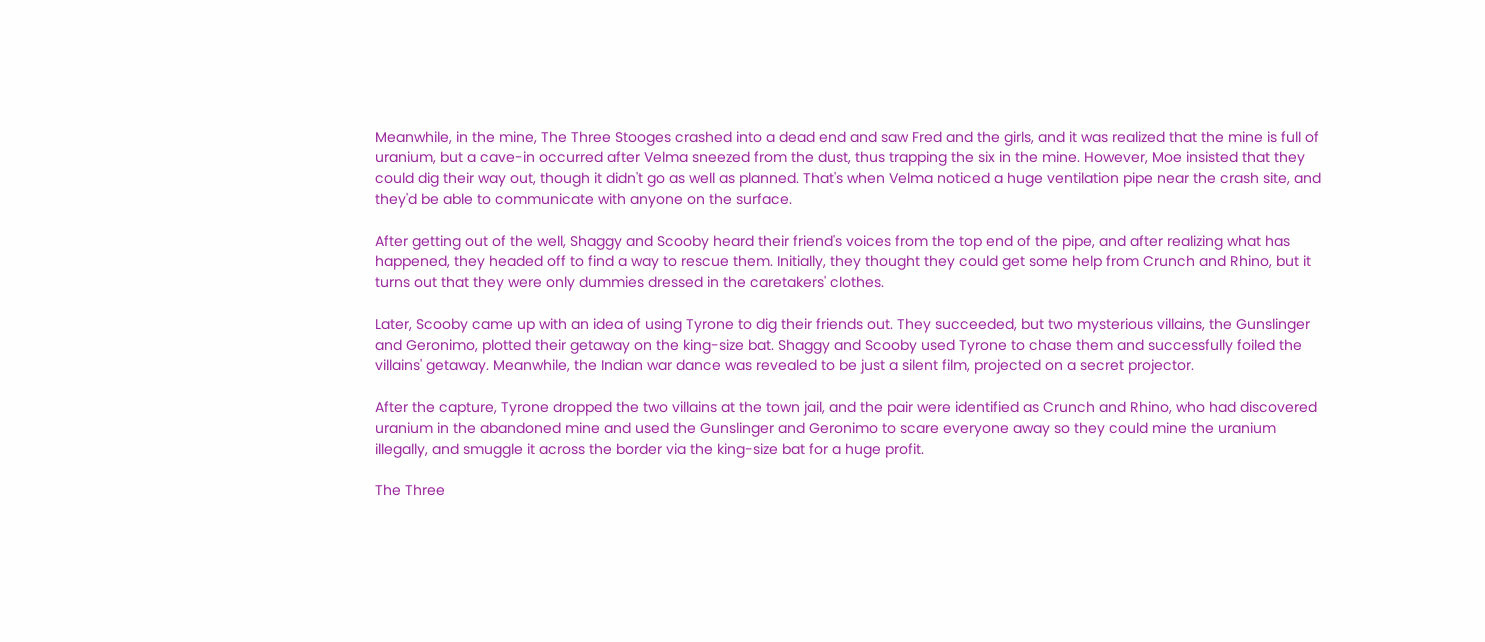Meanwhile, in the mine, The Three Stooges crashed into a dead end and saw Fred and the girls, and it was realized that the mine is full of uranium, but a cave-in occurred after Velma sneezed from the dust, thus trapping the six in the mine. However, Moe insisted that they could dig their way out, though it didn't go as well as planned. That's when Velma noticed a huge ventilation pipe near the crash site, and they'd be able to communicate with anyone on the surface.

After getting out of the well, Shaggy and Scooby heard their friend's voices from the top end of the pipe, and after realizing what has happened, they headed off to find a way to rescue them. Initially, they thought they could get some help from Crunch and Rhino, but it turns out that they were only dummies dressed in the caretakers' clothes.

Later, Scooby came up with an idea of using Tyrone to dig their friends out. They succeeded, but two mysterious villains, the Gunslinger and Geronimo, plotted their getaway on the king-size bat. Shaggy and Scooby used Tyrone to chase them and successfully foiled the villains' getaway. Meanwhile, the Indian war dance was revealed to be just a silent film, projected on a secret projector.

After the capture, Tyrone dropped the two villains at the town jail, and the pair were identified as Crunch and Rhino, who had discovered uranium in the abandoned mine and used the Gunslinger and Geronimo to scare everyone away so they could mine the uranium illegally, and smuggle it across the border via the king-size bat for a huge profit.

The Three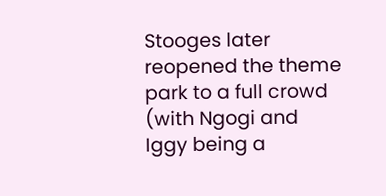Stooges later reopened the theme park to a full crowd (with Ngogi and Iggy being a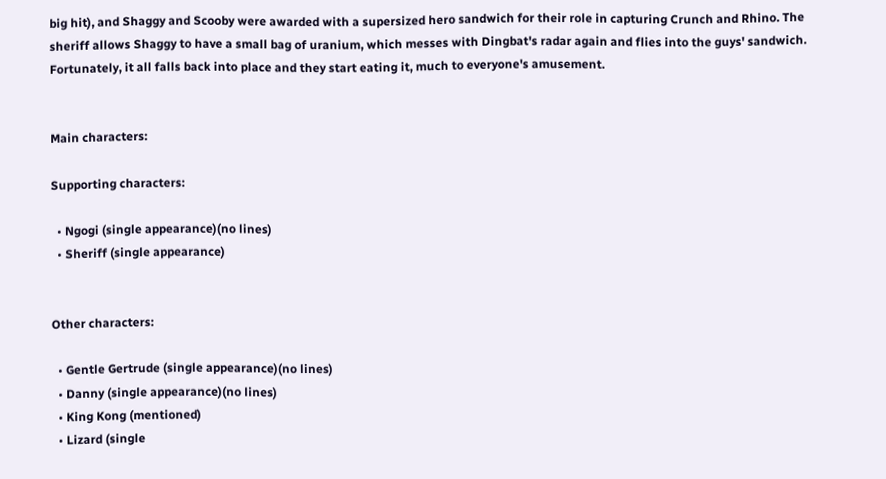big hit), and Shaggy and Scooby were awarded with a supersized hero sandwich for their role in capturing Crunch and Rhino. The sheriff allows Shaggy to have a small bag of uranium, which messes with Dingbat's radar again and flies into the guys' sandwich. Fortunately, it all falls back into place and they start eating it, much to everyone's amusement.


Main characters:

Supporting characters:

  • Ngogi (single appearance)(no lines)
  • Sheriff (single appearance)


Other characters:

  • Gentle Gertrude (single appearance)(no lines)
  • Danny (single appearance)(no lines)
  • King Kong (mentioned)
  • Lizard (single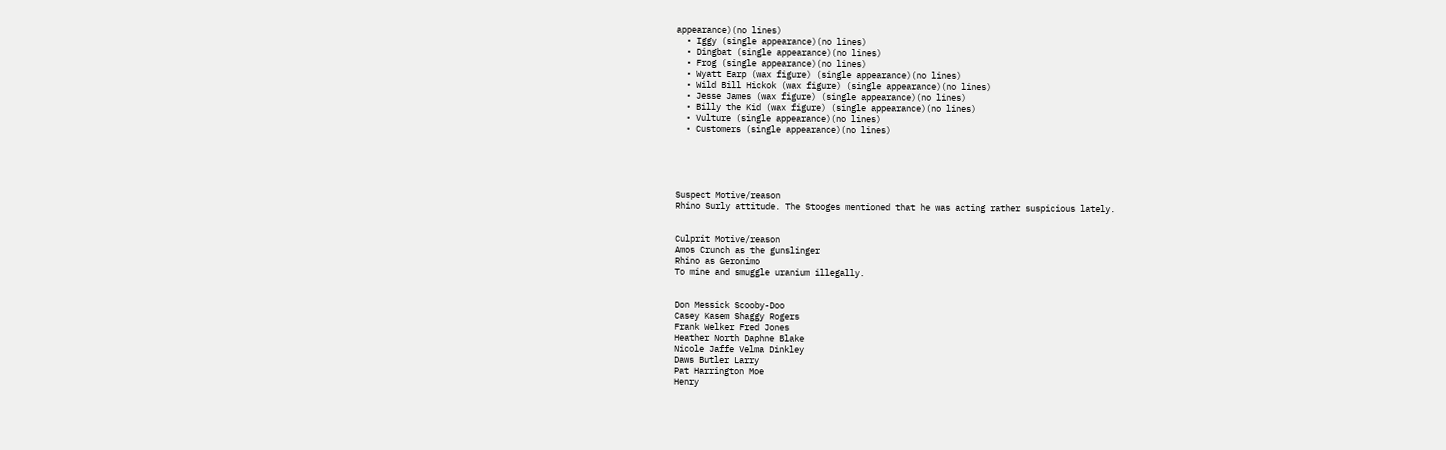appearance)(no lines)
  • Iggy (single appearance)(no lines)
  • Dingbat (single appearance)(no lines)
  • Frog (single appearance)(no lines)
  • Wyatt Earp (wax figure) (single appearance)(no lines)
  • Wild Bill Hickok (wax figure) (single appearance)(no lines)
  • Jesse James (wax figure) (single appearance)(no lines)
  • Billy the Kid (wax figure) (single appearance)(no lines)
  • Vulture (single appearance)(no lines)
  • Customers (single appearance)(no lines)





Suspect Motive/reason
Rhino Surly attitude. The Stooges mentioned that he was acting rather suspicious lately.


Culprit Motive/reason
Amos Crunch as the gunslinger
Rhino as Geronimo
To mine and smuggle uranium illegally.


Don Messick Scooby-Doo
Casey Kasem Shaggy Rogers
Frank Welker Fred Jones
Heather North Daphne Blake
Nicole Jaffe Velma Dinkley
Daws Butler Larry
Pat Harrington Moe
Henry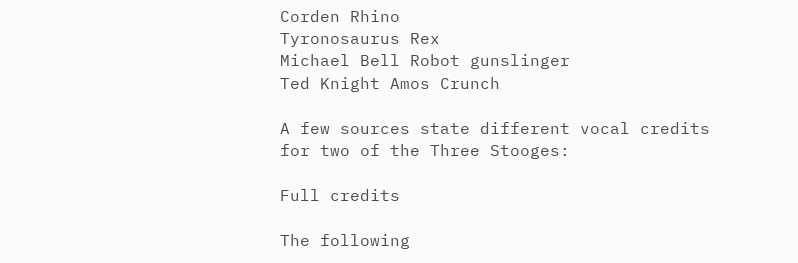Corden Rhino
Tyronosaurus Rex
Michael Bell Robot gunslinger
Ted Knight Amos Crunch

A few sources state different vocal credits for two of the Three Stooges:

Full credits

The following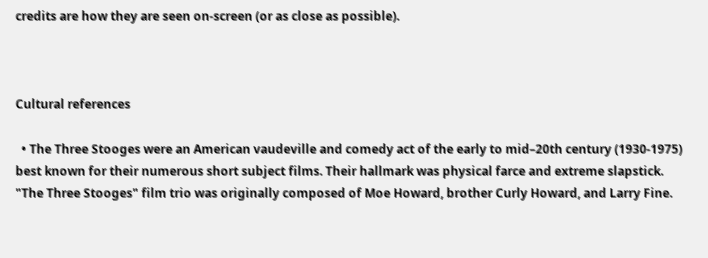credits are how they are seen on-screen (or as close as possible).



Cultural references

  • The Three Stooges were an American vaudeville and comedy act of the early to mid–20th century (1930-1975) best known for their numerous short subject films. Their hallmark was physical farce and extreme slapstick. "The Three Stooges" film trio was originally composed of Moe Howard, brother Curly Howard, and Larry Fine.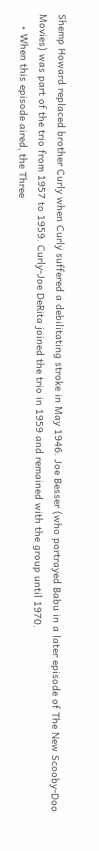Shemp Howard replaced brother Curly when Curly suffered a debilitating stroke in May 1946. Joe Besser (who portrayed Babu in a later episode of The New Scooby-Doo Movies) was part of the trio from 1957 to 1959. Curly-Joe DeRita joined the trio in 1959 and remained with the group until 1970.
    • When this episode aired, the Three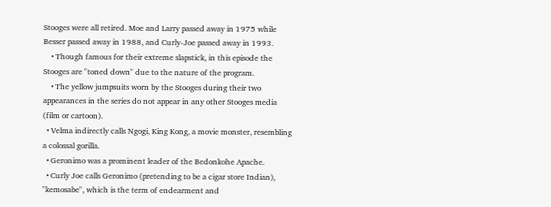Stooges were all retired. Moe and Larry passed away in 1975 while Besser passed away in 1988, and Curly-Joe passed away in 1993.
    • Though famous for their extreme slapstick, in this episode the Stooges are "toned down" due to the nature of the program.
    • The yellow jumpsuits worn by the Stooges during their two appearances in the series do not appear in any other Stooges media (film or cartoon).
  • Velma indirectly calls Ngogi, King Kong, a movie monster, resembling a colossal gorilla.
  • Geronimo was a prominent leader of the Bedonkohe Apache.
  • Curly Joe calls Geronimo (pretending to be a cigar store Indian), "kemosabe", which is the term of endearment and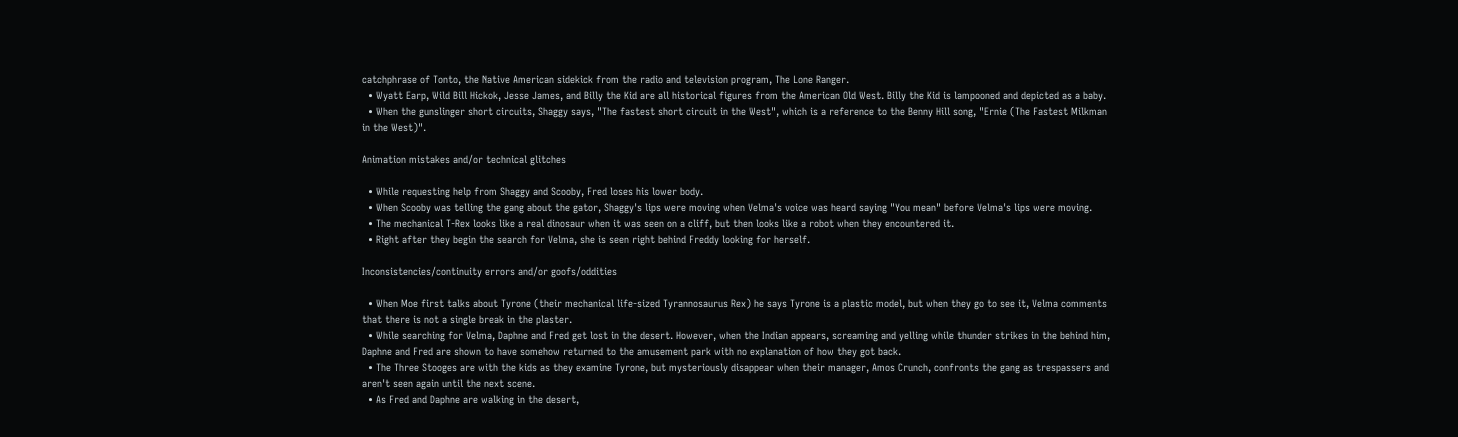catchphrase of Tonto, the Native American sidekick from the radio and television program, The Lone Ranger.
  • Wyatt Earp, Wild Bill Hickok, Jesse James, and Billy the Kid are all historical figures from the American Old West. Billy the Kid is lampooned and depicted as a baby.
  • When the gunslinger short circuits, Shaggy says, "The fastest short circuit in the West", which is a reference to the Benny Hill song, "Ernie (The Fastest Milkman in the West)".

Animation mistakes and/or technical glitches

  • While requesting help from Shaggy and Scooby, Fred loses his lower body.
  • When Scooby was telling the gang about the gator, Shaggy's lips were moving when Velma's voice was heard saying "You mean" before Velma's lips were moving.
  • The mechanical T-Rex looks like a real dinosaur when it was seen on a cliff, but then looks like a robot when they encountered it.
  • Right after they begin the search for Velma, she is seen right behind Freddy looking for herself.

Inconsistencies/continuity errors and/or goofs/oddities

  • When Moe first talks about Tyrone (their mechanical life-sized Tyrannosaurus Rex) he says Tyrone is a plastic model, but when they go to see it, Velma comments that there is not a single break in the plaster.
  • While searching for Velma, Daphne and Fred get lost in the desert. However, when the Indian appears, screaming and yelling while thunder strikes in the behind him, Daphne and Fred are shown to have somehow returned to the amusement park with no explanation of how they got back.
  • The Three Stooges are with the kids as they examine Tyrone, but mysteriously disappear when their manager, Amos Crunch, confronts the gang as trespassers and aren't seen again until the next scene.
  • As Fred and Daphne are walking in the desert,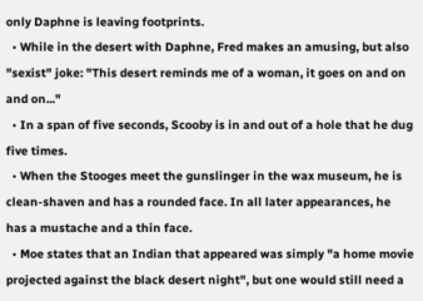only Daphne is leaving footprints.
  • While in the desert with Daphne, Fred makes an amusing, but also "sexist" joke: "This desert reminds me of a woman, it goes on and on and on..."
  • In a span of five seconds, Scooby is in and out of a hole that he dug five times.
  • When the Stooges meet the gunslinger in the wax museum, he is clean-shaven and has a rounded face. In all later appearances, he has a mustache and a thin face.
  • Moe states that an Indian that appeared was simply "a home movie projected against the black desert night", but one would still need a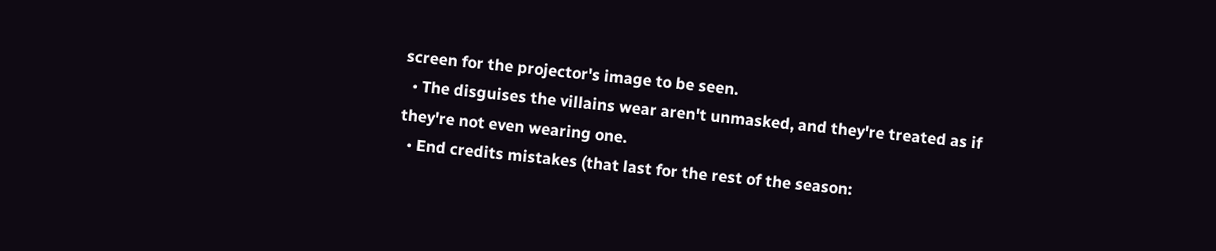screen for the projector's image to be seen.
  • The disguises the villains wear aren't unmasked, and they're treated as if they're not even wearing one.
  • End credits mistakes (that last for the rest of the season: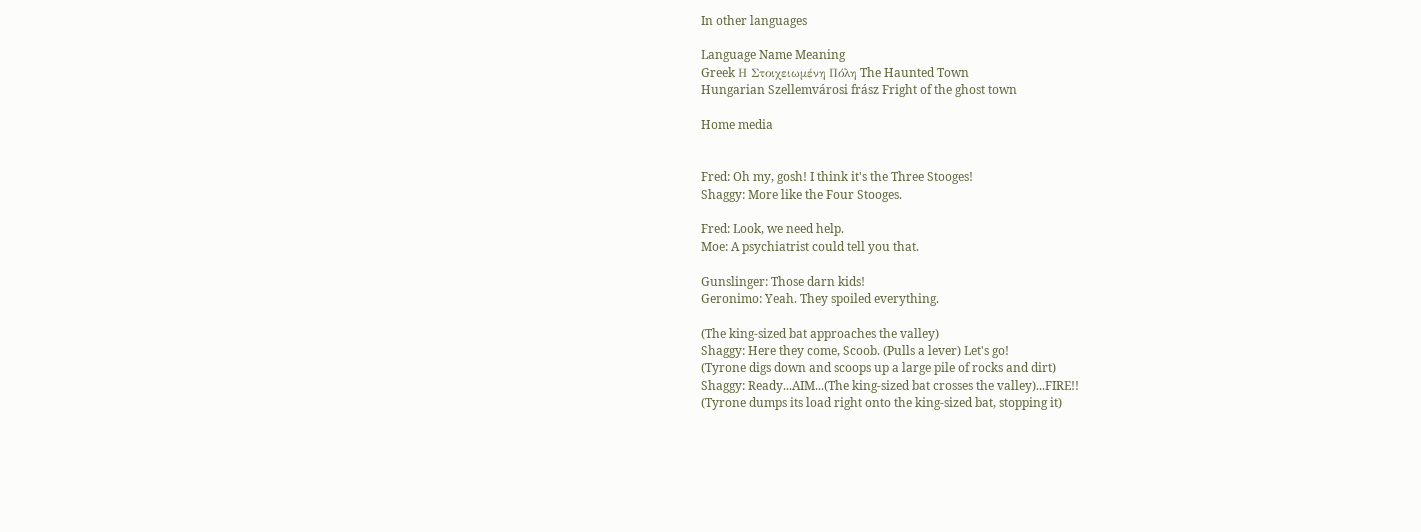In other languages

Language Name Meaning
Greek Η Στοιχειωμένη Πόλη The Haunted Town
Hungarian Szellemvárosi frász Fright of the ghost town

Home media


Fred: Oh my, gosh! I think it's the Three Stooges!
Shaggy: More like the Four Stooges.

Fred: Look, we need help.
Moe: A psychiatrist could tell you that.

Gunslinger: Those darn kids!
Geronimo: Yeah. They spoiled everything.

(The king-sized bat approaches the valley)
Shaggy: Here they come, Scoob. (Pulls a lever) Let's go!
(Tyrone digs down and scoops up a large pile of rocks and dirt)
Shaggy: Ready...AIM...(The king-sized bat crosses the valley)...FIRE!!
(Tyrone dumps its load right onto the king-sized bat, stopping it)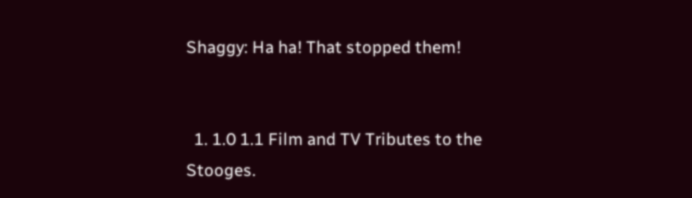Shaggy: Ha ha! That stopped them!


  1. 1.0 1.1 Film and TV Tributes to the Stooges.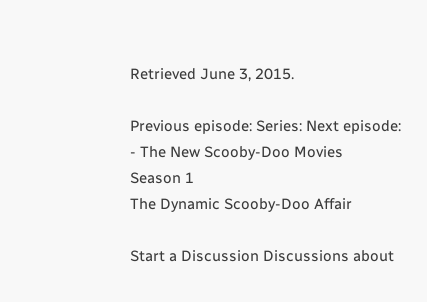Retrieved June 3, 2015.

Previous episode: Series: Next episode:
- The New Scooby-Doo Movies
Season 1
The Dynamic Scooby-Doo Affair

Start a Discussion Discussions about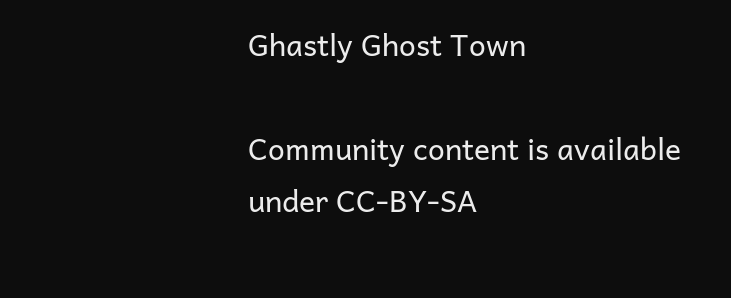Ghastly Ghost Town

Community content is available under CC-BY-SA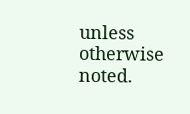unless otherwise noted.